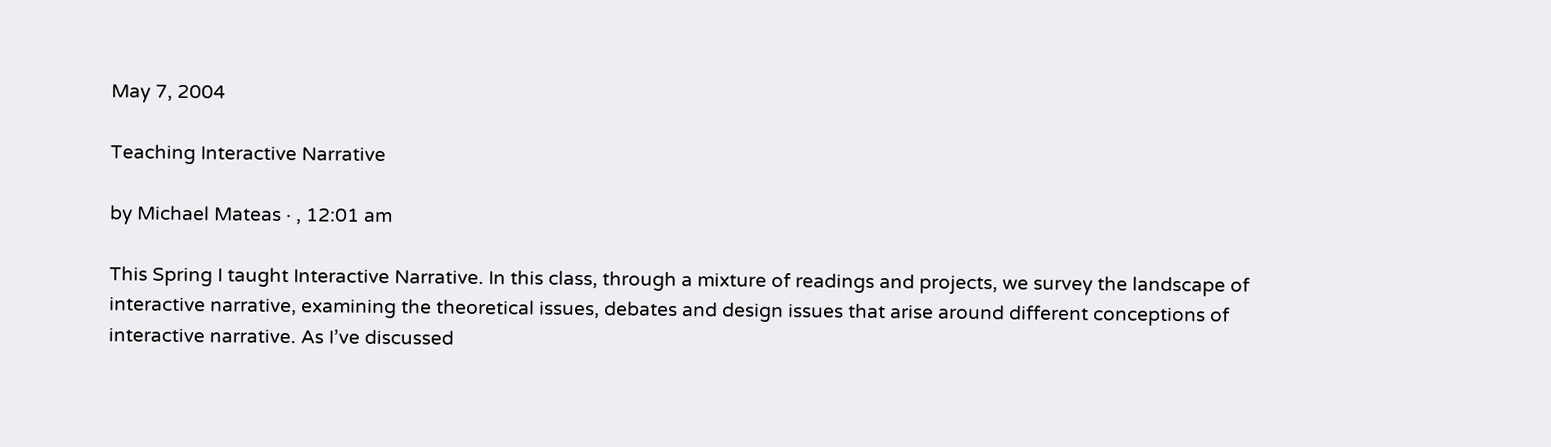May 7, 2004

Teaching Interactive Narrative

by Michael Mateas · , 12:01 am

This Spring I taught Interactive Narrative. In this class, through a mixture of readings and projects, we survey the landscape of interactive narrative, examining the theoretical issues, debates and design issues that arise around different conceptions of interactive narrative. As I’ve discussed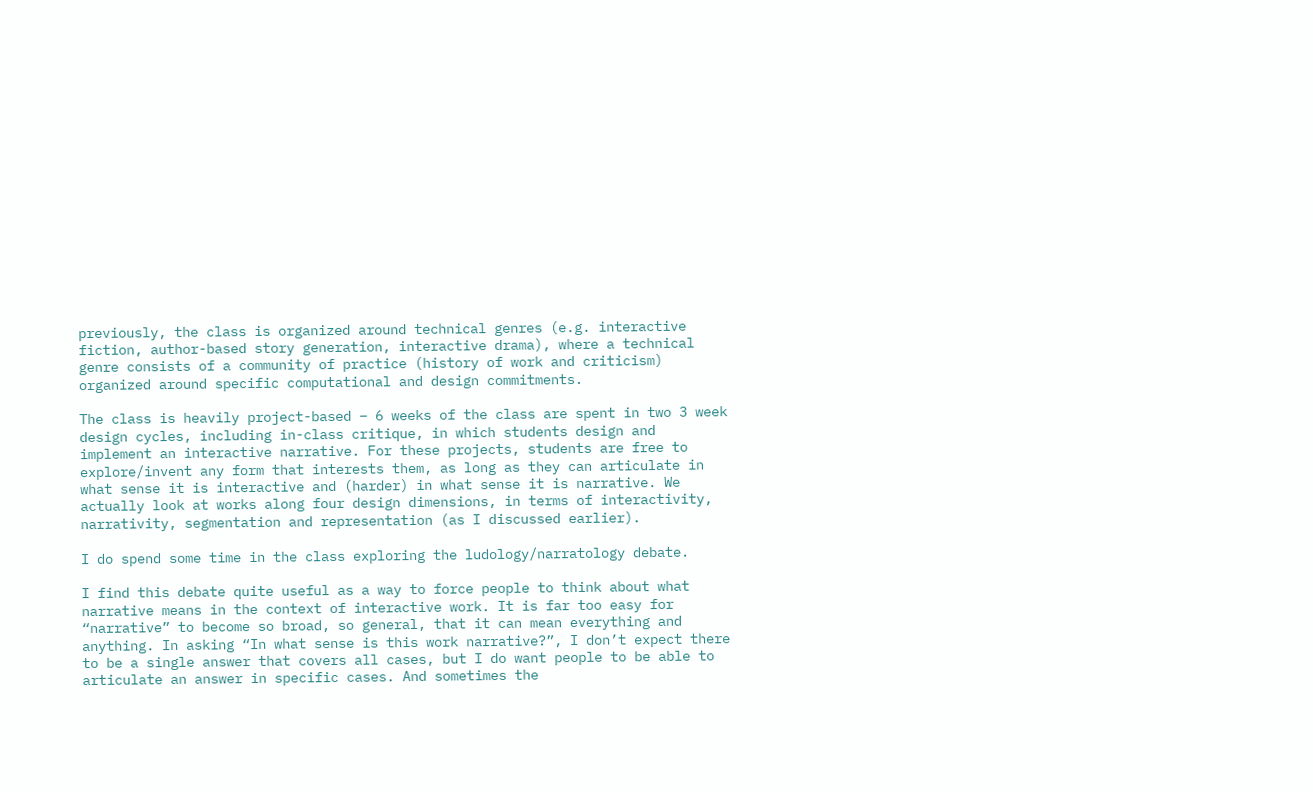previously, the class is organized around technical genres (e.g. interactive fiction, author-based story generation, interactive drama), where a technical genre consists of a community of practice (history of work and criticism) organized around specific computational and design commitments.

The class is heavily project-based – 6 weeks of the class are spent in two 3 week design cycles, including in-class critique, in which students design and implement an interactive narrative. For these projects, students are free to explore/invent any form that interests them, as long as they can articulate in what sense it is interactive and (harder) in what sense it is narrative. We actually look at works along four design dimensions, in terms of interactivity, narrativity, segmentation and representation (as I discussed earlier).

I do spend some time in the class exploring the ludology/narratology debate.

I find this debate quite useful as a way to force people to think about what narrative means in the context of interactive work. It is far too easy for “narrative” to become so broad, so general, that it can mean everything and anything. In asking “In what sense is this work narrative?”, I don’t expect there to be a single answer that covers all cases, but I do want people to be able to articulate an answer in specific cases. And sometimes the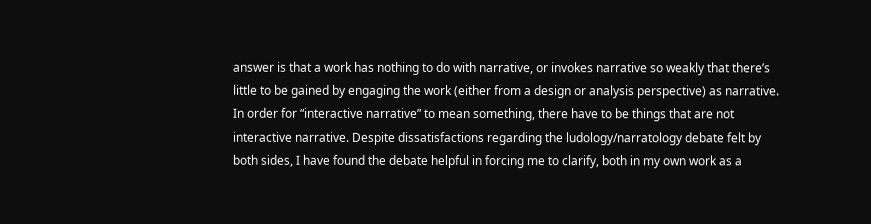answer is that a work has nothing to do with narrative, or invokes narrative so weakly that there’s little to be gained by engaging the work (either from a design or analysis perspective) as narrative. In order for “interactive narrative” to mean something, there have to be things that are not interactive narrative. Despite dissatisfactions regarding the ludology/narratology debate felt by both sides, I have found the debate helpful in forcing me to clarify, both in my own work as a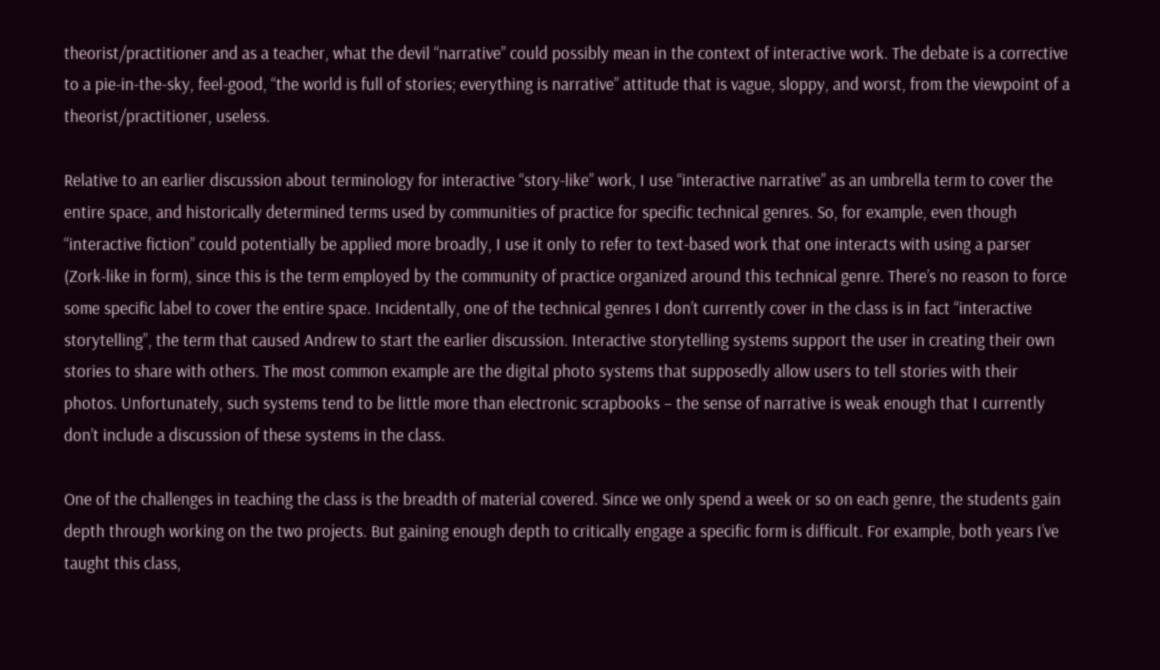theorist/practitioner and as a teacher, what the devil “narrative” could possibly mean in the context of interactive work. The debate is a corrective to a pie-in-the-sky, feel-good, “the world is full of stories; everything is narrative” attitude that is vague, sloppy, and worst, from the viewpoint of a theorist/practitioner, useless.

Relative to an earlier discussion about terminology for interactive “story-like” work, I use “interactive narrative” as an umbrella term to cover the entire space, and historically determined terms used by communities of practice for specific technical genres. So, for example, even though “interactive fiction” could potentially be applied more broadly, I use it only to refer to text-based work that one interacts with using a parser (Zork-like in form), since this is the term employed by the community of practice organized around this technical genre. There’s no reason to force some specific label to cover the entire space. Incidentally, one of the technical genres I don’t currently cover in the class is in fact “interactive storytelling”, the term that caused Andrew to start the earlier discussion. Interactive storytelling systems support the user in creating their own stories to share with others. The most common example are the digital photo systems that supposedly allow users to tell stories with their photos. Unfortunately, such systems tend to be little more than electronic scrapbooks – the sense of narrative is weak enough that I currently don’t include a discussion of these systems in the class.

One of the challenges in teaching the class is the breadth of material covered. Since we only spend a week or so on each genre, the students gain depth through working on the two projects. But gaining enough depth to critically engage a specific form is difficult. For example, both years I’ve taught this class,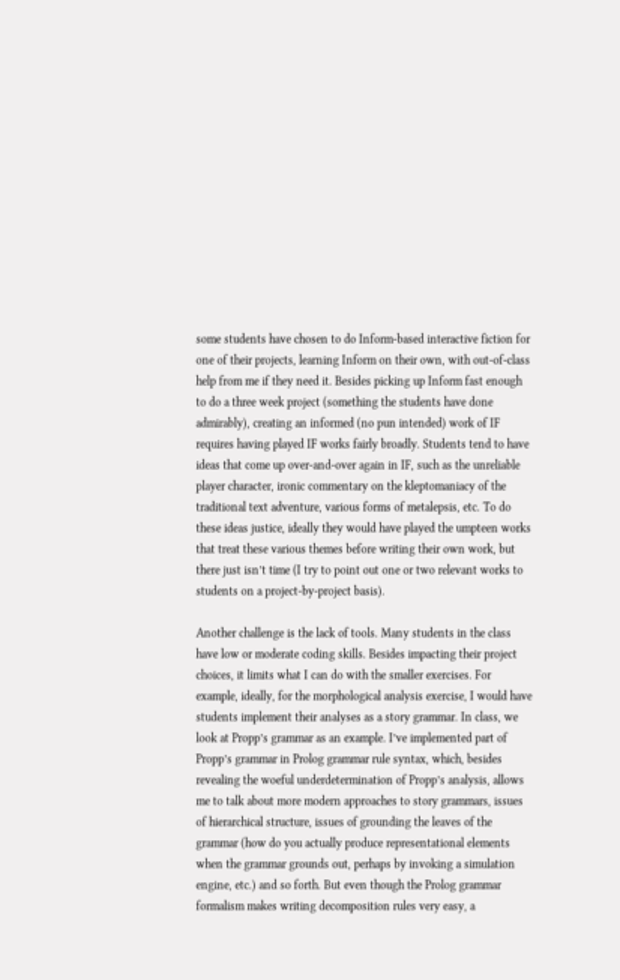some students have chosen to do Inform-based interactive fiction for one of their projects, learning Inform on their own, with out-of-class help from me if they need it. Besides picking up Inform fast enough to do a three week project (something the students have done admirably), creating an informed (no pun intended) work of IF requires having played IF works fairly broadly. Students tend to have ideas that come up over-and-over again in IF, such as the unreliable player character, ironic commentary on the kleptomaniacy of the traditional text adventure, various forms of metalepsis, etc. To do these ideas justice, ideally they would have played the umpteen works that treat these various themes before writing their own work, but there just isn’t time (I try to point out one or two relevant works to students on a project-by-project basis).

Another challenge is the lack of tools. Many students in the class have low or moderate coding skills. Besides impacting their project choices, it limits what I can do with the smaller exercises. For example, ideally, for the morphological analysis exercise, I would have students implement their analyses as a story grammar. In class, we look at Propp’s grammar as an example. I’ve implemented part of Propp’s grammar in Prolog grammar rule syntax, which, besides revealing the woeful underdetermination of Propp’s analysis, allows me to talk about more modern approaches to story grammars, issues of hierarchical structure, issues of grounding the leaves of the grammar (how do you actually produce representational elements when the grammar grounds out, perhaps by invoking a simulation engine, etc.) and so forth. But even though the Prolog grammar formalism makes writing decomposition rules very easy, a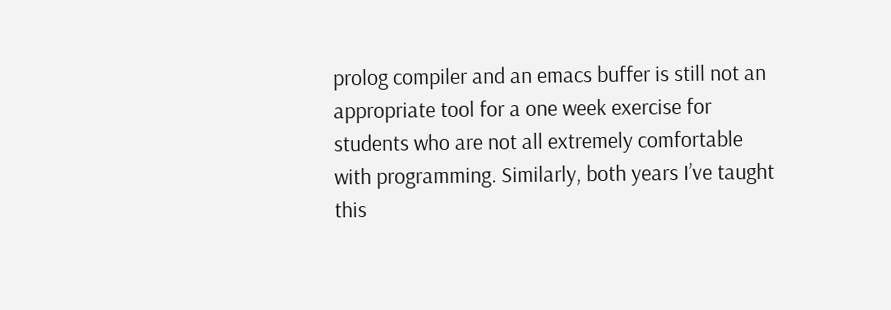prolog compiler and an emacs buffer is still not an appropriate tool for a one week exercise for students who are not all extremely comfortable with programming. Similarly, both years I’ve taught this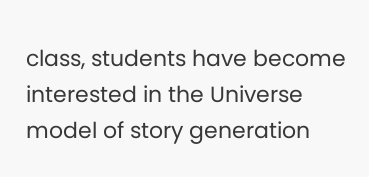class, students have become interested in the Universe model of story generation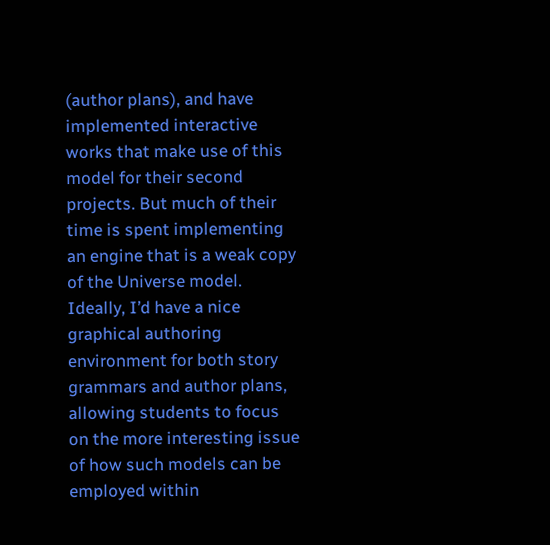(author plans), and have implemented interactive works that make use of this model for their second projects. But much of their time is spent implementing an engine that is a weak copy of the Universe model. Ideally, I’d have a nice graphical authoring environment for both story grammars and author plans, allowing students to focus on the more interesting issue of how such models can be employed within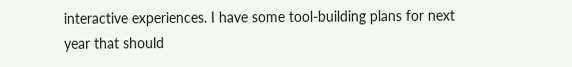interactive experiences. I have some tool-building plans for next year that should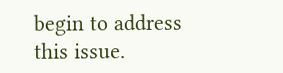begin to address this issue.